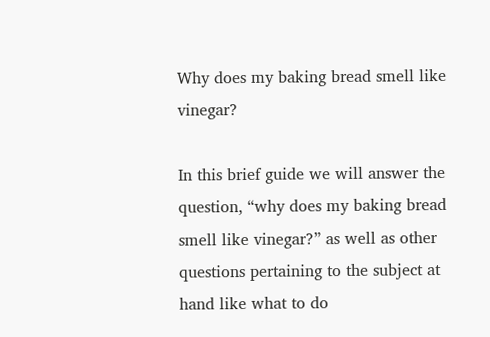Why does my baking bread smell like vinegar?

In this brief guide we will answer the question, “why does my baking bread smell like vinegar?” as well as other questions pertaining to the subject at hand like what to do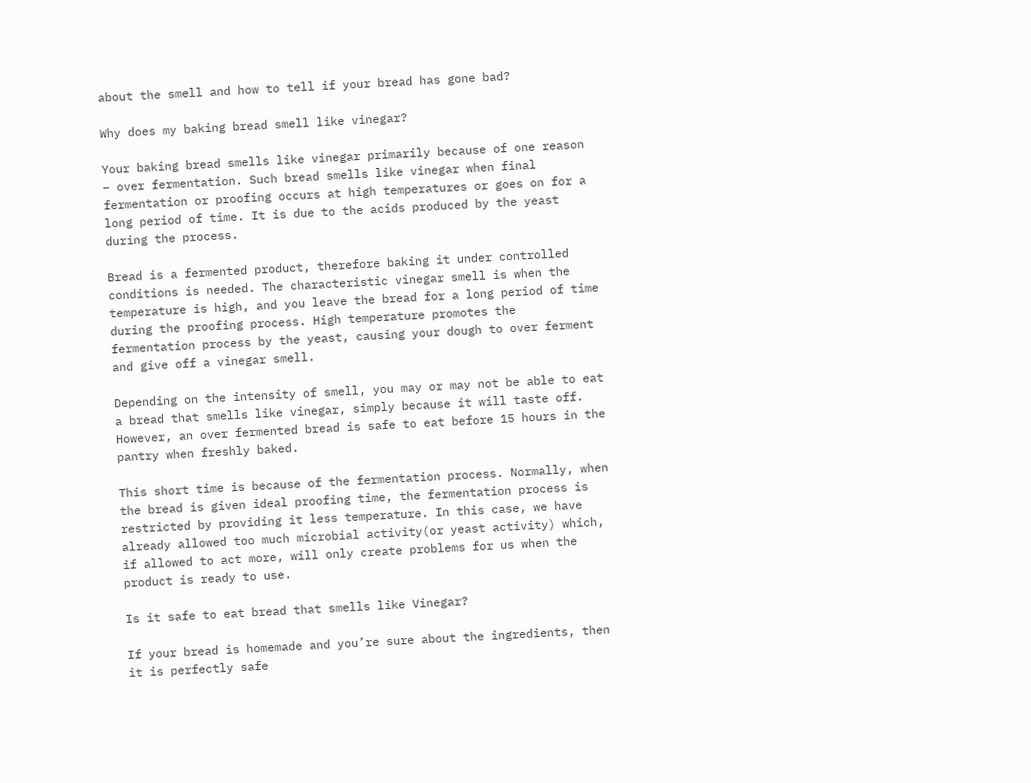about the smell and how to tell if your bread has gone bad?

Why does my baking bread smell like vinegar?

Your baking bread smells like vinegar primarily because of one reason – over fermentation. Such bread smells like vinegar when final fermentation or proofing occurs at high temperatures or goes on for a long period of time. It is due to the acids produced by the yeast during the process.

Bread is a fermented product, therefore baking it under controlled conditions is needed. The characteristic vinegar smell is when the temperature is high, and you leave the bread for a long period of time during the proofing process. High temperature promotes the fermentation process by the yeast, causing your dough to over ferment and give off a vinegar smell.

Depending on the intensity of smell, you may or may not be able to eat a bread that smells like vinegar, simply because it will taste off. However, an over fermented bread is safe to eat before 15 hours in the pantry when freshly baked.

This short time is because of the fermentation process. Normally, when the bread is given ideal proofing time, the fermentation process is restricted by providing it less temperature. In this case, we have already allowed too much microbial activity(or yeast activity) which, if allowed to act more, will only create problems for us when the product is ready to use.

Is it safe to eat bread that smells like Vinegar?

If your bread is homemade and you’re sure about the ingredients, then it is perfectly safe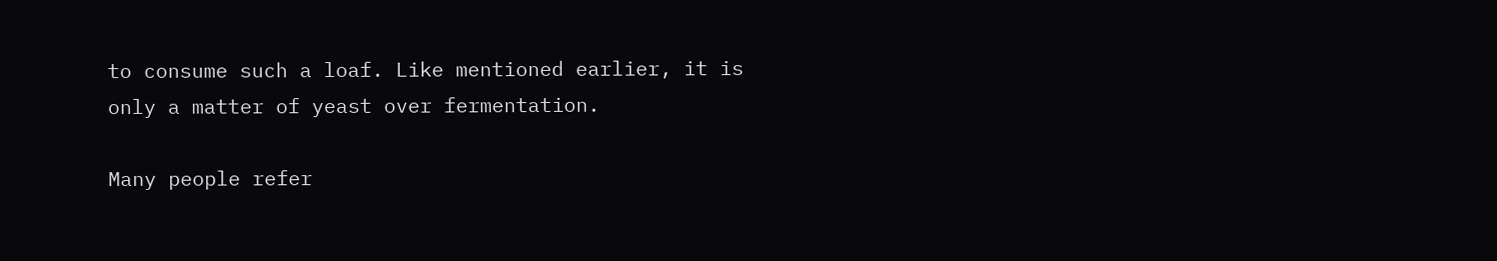to consume such a loaf. Like mentioned earlier, it is only a matter of yeast over fermentation.

Many people refer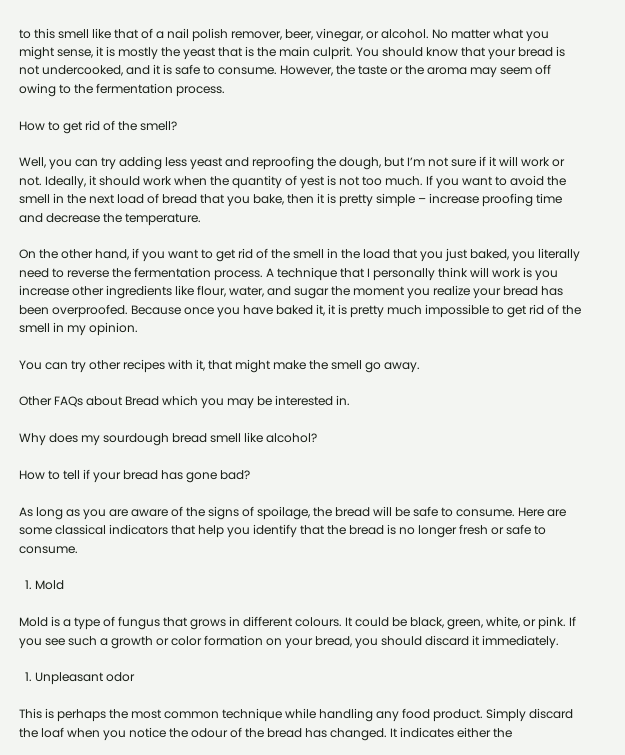to this smell like that of a nail polish remover, beer, vinegar, or alcohol. No matter what you might sense, it is mostly the yeast that is the main culprit. You should know that your bread is not undercooked, and it is safe to consume. However, the taste or the aroma may seem off owing to the fermentation process.

How to get rid of the smell?

Well, you can try adding less yeast and reproofing the dough, but I’m not sure if it will work or not. Ideally, it should work when the quantity of yest is not too much. If you want to avoid the smell in the next load of bread that you bake, then it is pretty simple – increase proofing time and decrease the temperature.

On the other hand, if you want to get rid of the smell in the load that you just baked, you literally need to reverse the fermentation process. A technique that I personally think will work is you increase other ingredients like flour, water, and sugar the moment you realize your bread has been overproofed. Because once you have baked it, it is pretty much impossible to get rid of the smell in my opinion.

You can try other recipes with it, that might make the smell go away.

Other FAQs about Bread which you may be interested in.

Why does my sourdough bread smell like alcohol?

How to tell if your bread has gone bad?

As long as you are aware of the signs of spoilage, the bread will be safe to consume. Here are some classical indicators that help you identify that the bread is no longer fresh or safe to consume.

  1. Mold

Mold is a type of fungus that grows in different colours. It could be black, green, white, or pink. If you see such a growth or color formation on your bread, you should discard it immediately.

  1. Unpleasant odor

This is perhaps the most common technique while handling any food product. Simply discard the loaf when you notice the odour of the bread has changed. It indicates either the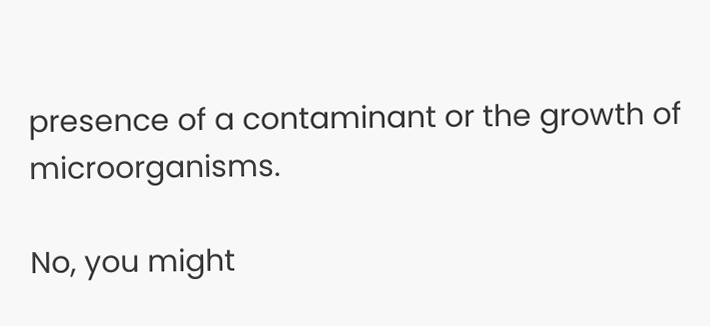presence of a contaminant or the growth of microorganisms.

No, you might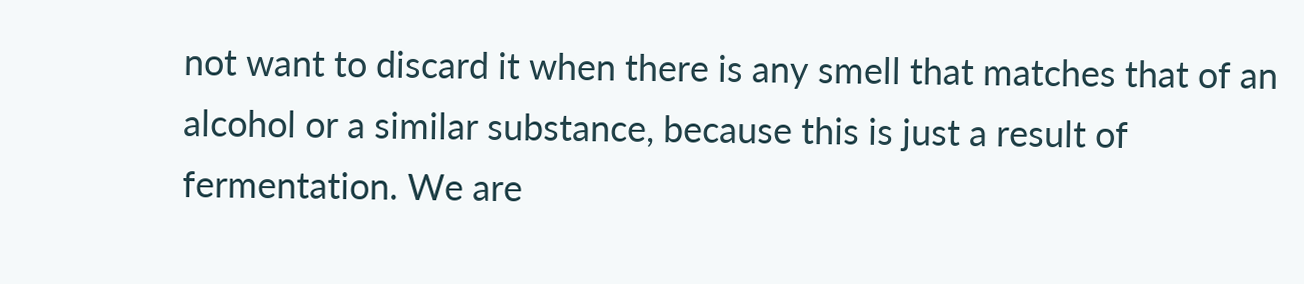not want to discard it when there is any smell that matches that of an alcohol or a similar substance, because this is just a result of fermentation. We are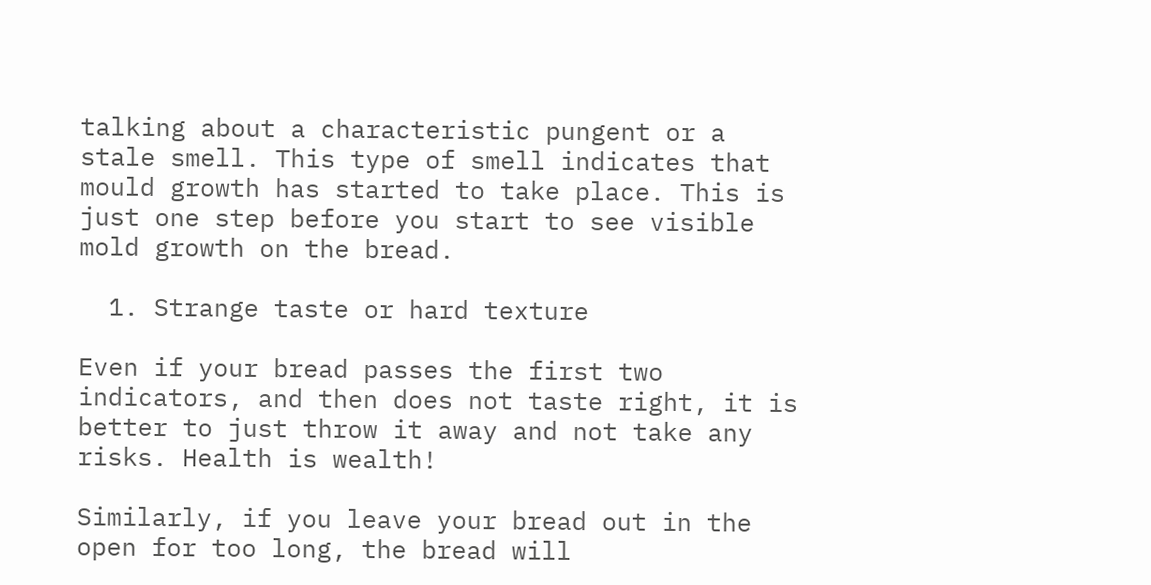talking about a characteristic pungent or a stale smell. This type of smell indicates that mould growth has started to take place. This is just one step before you start to see visible mold growth on the bread.

  1. Strange taste or hard texture

Even if your bread passes the first two indicators, and then does not taste right, it is better to just throw it away and not take any risks. Health is wealth!

Similarly, if you leave your bread out in the open for too long, the bread will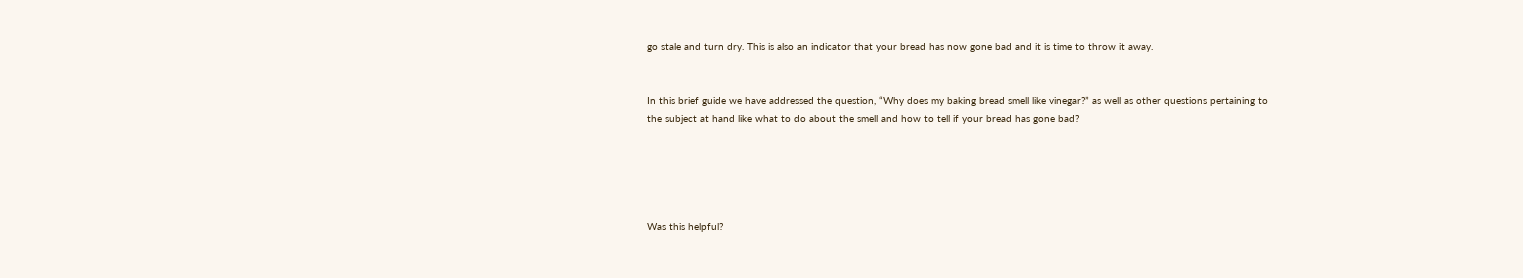go stale and turn dry. This is also an indicator that your bread has now gone bad and it is time to throw it away.


In this brief guide we have addressed the question, “Why does my baking bread smell like vinegar?” as well as other questions pertaining to the subject at hand like what to do about the smell and how to tell if your bread has gone bad?





Was this helpful?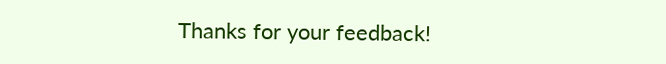Thanks for your feedback!